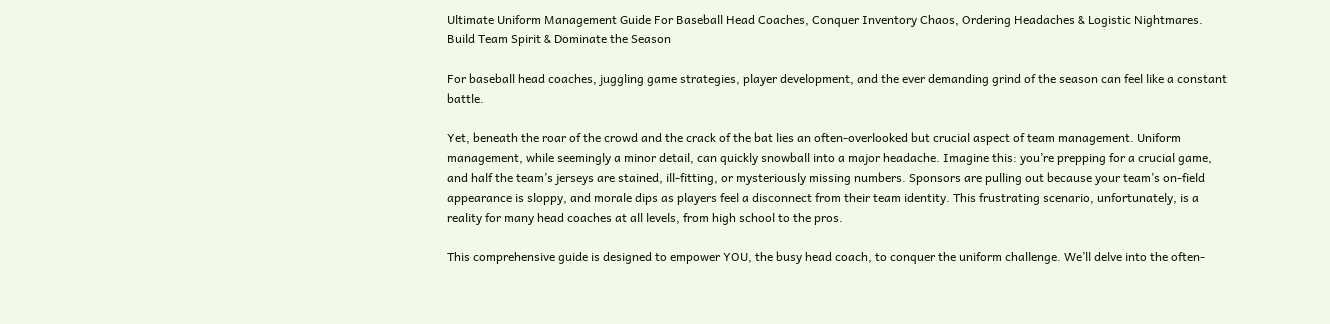Ultimate Uniform Management Guide For Baseball Head Coaches, Conquer Inventory Chaos, Ordering Headaches & Logistic Nightmares. Build Team Spirit & Dominate the Season

For baseball head coaches, juggling game strategies, player development, and the ever demanding grind of the season can feel like a constant battle.

Yet, beneath the roar of the crowd and the crack of the bat lies an often-overlooked but crucial aspect of team management. Uniform management, while seemingly a minor detail, can quickly snowball into a major headache. Imagine this: you’re prepping for a crucial game, and half the team’s jerseys are stained, ill-fitting, or mysteriously missing numbers. Sponsors are pulling out because your team’s on-field appearance is sloppy, and morale dips as players feel a disconnect from their team identity. This frustrating scenario, unfortunately, is a reality for many head coaches at all levels, from high school to the pros.

This comprehensive guide is designed to empower YOU, the busy head coach, to conquer the uniform challenge. We’ll delve into the often-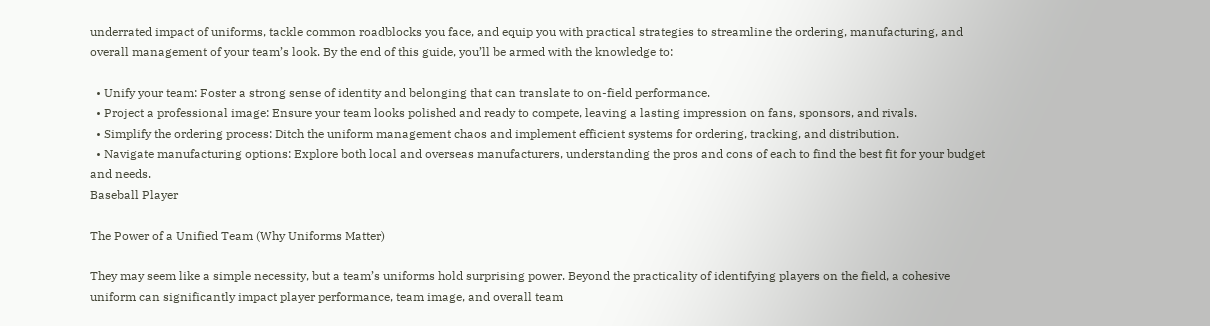underrated impact of uniforms, tackle common roadblocks you face, and equip you with practical strategies to streamline the ordering, manufacturing, and overall management of your team’s look. By the end of this guide, you’ll be armed with the knowledge to:

  • Unify your team: Foster a strong sense of identity and belonging that can translate to on-field performance.
  • Project a professional image: Ensure your team looks polished and ready to compete, leaving a lasting impression on fans, sponsors, and rivals.
  • Simplify the ordering process: Ditch the uniform management chaos and implement efficient systems for ordering, tracking, and distribution.
  • Navigate manufacturing options: Explore both local and overseas manufacturers, understanding the pros and cons of each to find the best fit for your budget and needs.
Baseball Player

The Power of a Unified Team (Why Uniforms Matter)

They may seem like a simple necessity, but a team’s uniforms hold surprising power. Beyond the practicality of identifying players on the field, a cohesive uniform can significantly impact player performance, team image, and overall team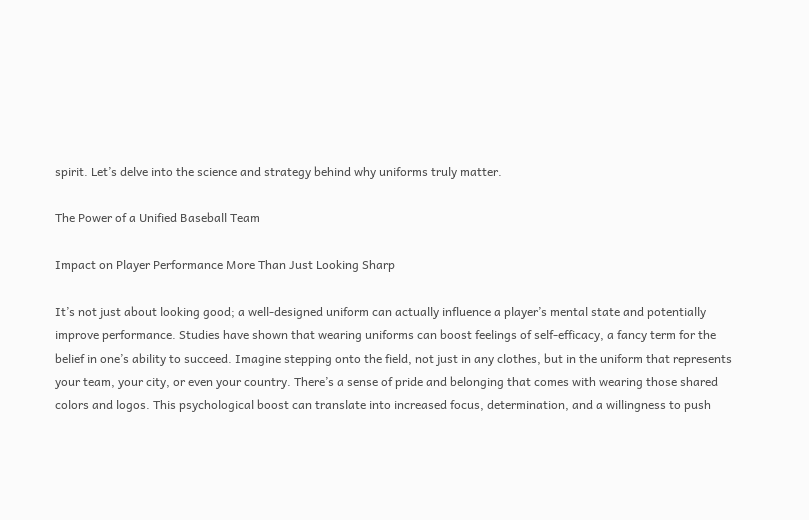spirit. Let’s delve into the science and strategy behind why uniforms truly matter.

The Power of a Unified Baseball Team

Impact on Player Performance More Than Just Looking Sharp

It’s not just about looking good; a well-designed uniform can actually influence a player’s mental state and potentially improve performance. Studies have shown that wearing uniforms can boost feelings of self-efficacy, a fancy term for the belief in one’s ability to succeed. Imagine stepping onto the field, not just in any clothes, but in the uniform that represents your team, your city, or even your country. There’s a sense of pride and belonging that comes with wearing those shared colors and logos. This psychological boost can translate into increased focus, determination, and a willingness to push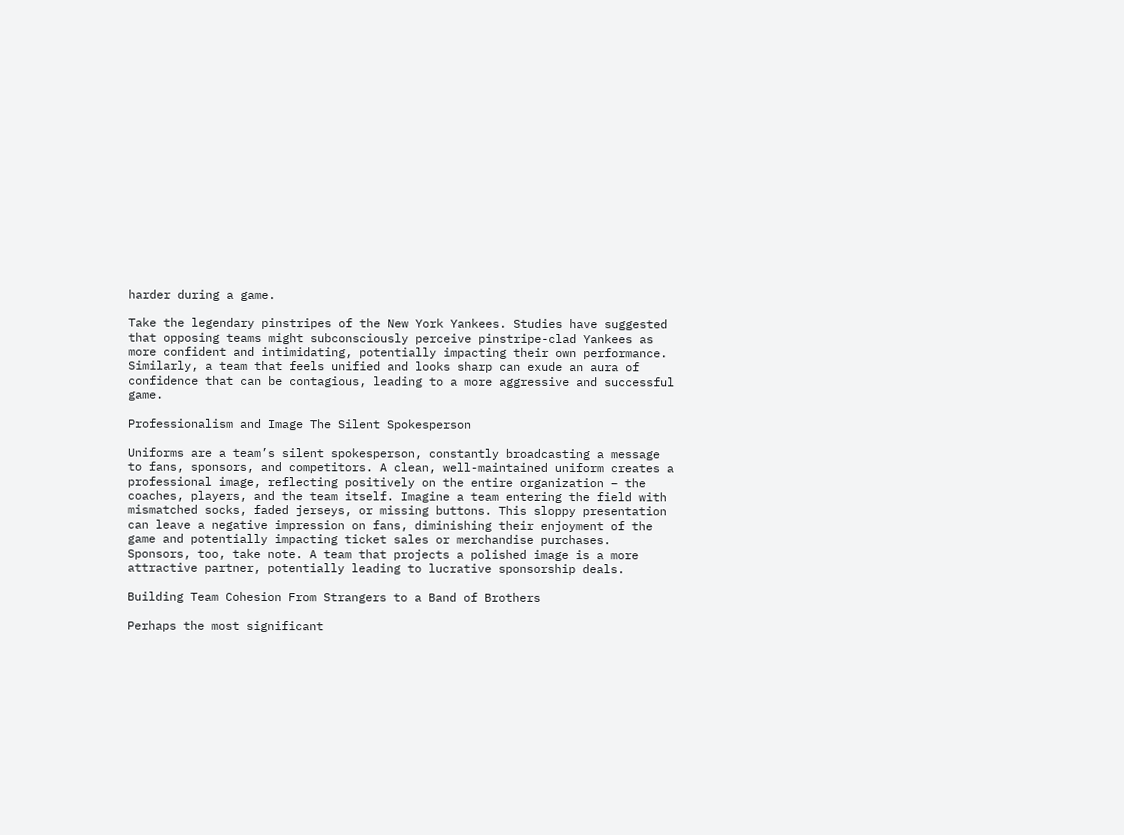harder during a game.

Take the legendary pinstripes of the New York Yankees. Studies have suggested that opposing teams might subconsciously perceive pinstripe-clad Yankees as more confident and intimidating, potentially impacting their own performance. Similarly, a team that feels unified and looks sharp can exude an aura of confidence that can be contagious, leading to a more aggressive and successful game.

Professionalism and Image The Silent Spokesperson

Uniforms are a team’s silent spokesperson, constantly broadcasting a message to fans, sponsors, and competitors. A clean, well-maintained uniform creates a professional image, reflecting positively on the entire organization – the coaches, players, and the team itself. Imagine a team entering the field with mismatched socks, faded jerseys, or missing buttons. This sloppy presentation can leave a negative impression on fans, diminishing their enjoyment of the game and potentially impacting ticket sales or merchandise purchases. Sponsors, too, take note. A team that projects a polished image is a more attractive partner, potentially leading to lucrative sponsorship deals.

Building Team Cohesion From Strangers to a Band of Brothers

Perhaps the most significant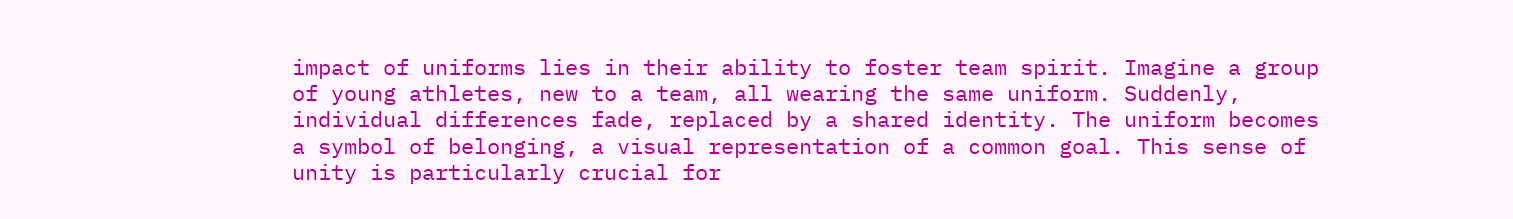impact of uniforms lies in their ability to foster team spirit. Imagine a group of young athletes, new to a team, all wearing the same uniform. Suddenly, individual differences fade, replaced by a shared identity. The uniform becomes a symbol of belonging, a visual representation of a common goal. This sense of unity is particularly crucial for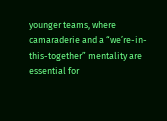younger teams, where camaraderie and a “we’re-in-this-together” mentality are essential for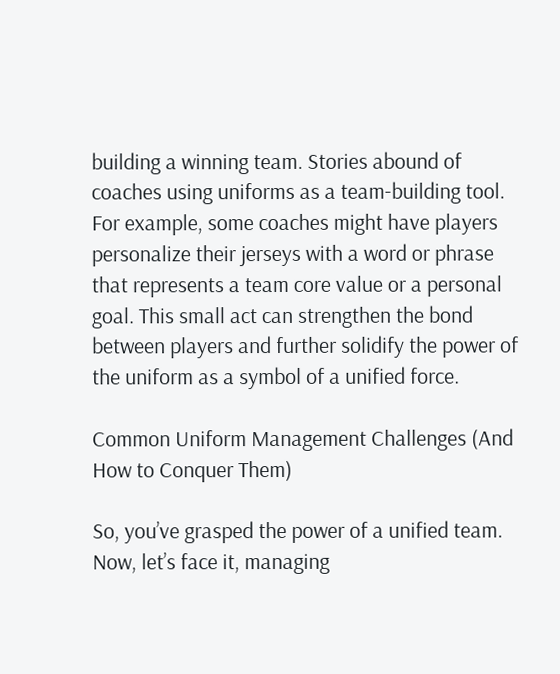building a winning team. Stories abound of coaches using uniforms as a team-building tool. For example, some coaches might have players personalize their jerseys with a word or phrase that represents a team core value or a personal goal. This small act can strengthen the bond between players and further solidify the power of the uniform as a symbol of a unified force.

Common Uniform Management Challenges (And How to Conquer Them)

So, you’ve grasped the power of a unified team. Now, let’s face it, managing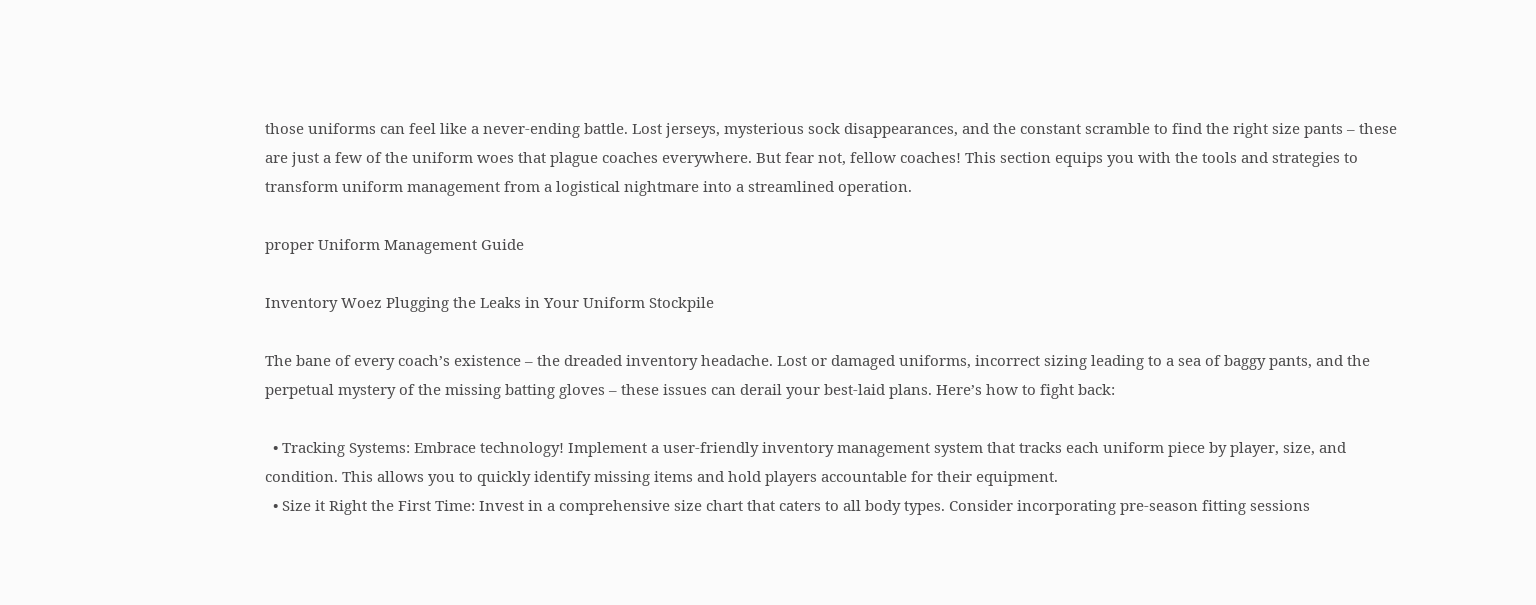those uniforms can feel like a never-ending battle. Lost jerseys, mysterious sock disappearances, and the constant scramble to find the right size pants – these are just a few of the uniform woes that plague coaches everywhere. But fear not, fellow coaches! This section equips you with the tools and strategies to transform uniform management from a logistical nightmare into a streamlined operation.

proper Uniform Management Guide

Inventory Woez Plugging the Leaks in Your Uniform Stockpile

The bane of every coach’s existence – the dreaded inventory headache. Lost or damaged uniforms, incorrect sizing leading to a sea of baggy pants, and the perpetual mystery of the missing batting gloves – these issues can derail your best-laid plans. Here’s how to fight back:

  • Tracking Systems: Embrace technology! Implement a user-friendly inventory management system that tracks each uniform piece by player, size, and condition. This allows you to quickly identify missing items and hold players accountable for their equipment.
  • Size it Right the First Time: Invest in a comprehensive size chart that caters to all body types. Consider incorporating pre-season fitting sessions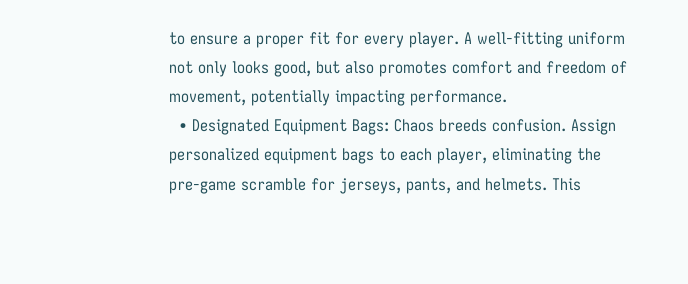to ensure a proper fit for every player. A well-fitting uniform not only looks good, but also promotes comfort and freedom of movement, potentially impacting performance.
  • Designated Equipment Bags: Chaos breeds confusion. Assign personalized equipment bags to each player, eliminating the pre-game scramble for jerseys, pants, and helmets. This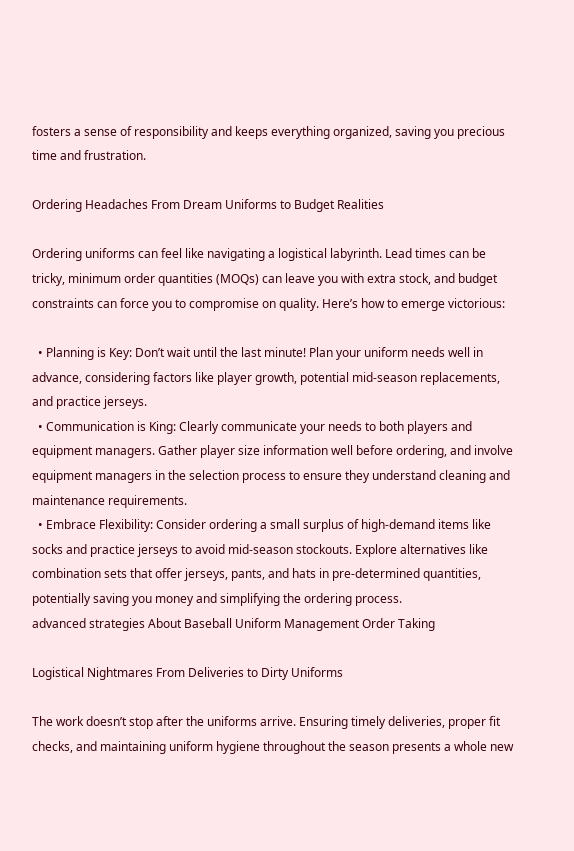fosters a sense of responsibility and keeps everything organized, saving you precious time and frustration.

Ordering Headaches From Dream Uniforms to Budget Realities

Ordering uniforms can feel like navigating a logistical labyrinth. Lead times can be tricky, minimum order quantities (MOQs) can leave you with extra stock, and budget constraints can force you to compromise on quality. Here’s how to emerge victorious:

  • Planning is Key: Don’t wait until the last minute! Plan your uniform needs well in advance, considering factors like player growth, potential mid-season replacements, and practice jerseys.
  • Communication is King: Clearly communicate your needs to both players and equipment managers. Gather player size information well before ordering, and involve equipment managers in the selection process to ensure they understand cleaning and maintenance requirements.
  • Embrace Flexibility: Consider ordering a small surplus of high-demand items like socks and practice jerseys to avoid mid-season stockouts. Explore alternatives like combination sets that offer jerseys, pants, and hats in pre-determined quantities, potentially saving you money and simplifying the ordering process.
advanced strategies About Baseball Uniform Management Order Taking

Logistical Nightmares From Deliveries to Dirty Uniforms

The work doesn’t stop after the uniforms arrive. Ensuring timely deliveries, proper fit checks, and maintaining uniform hygiene throughout the season presents a whole new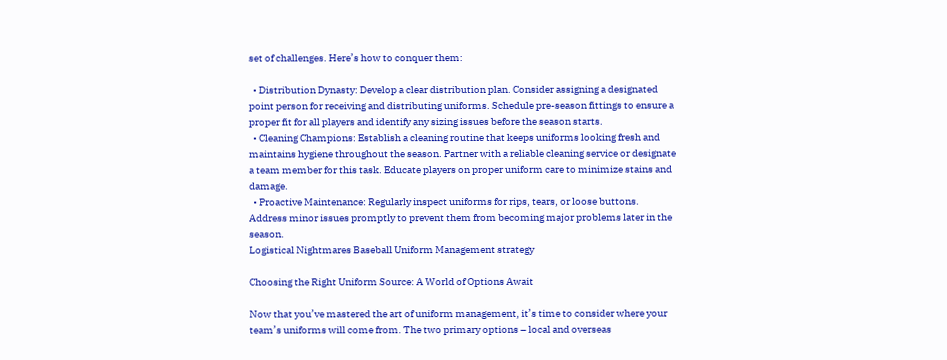set of challenges. Here’s how to conquer them:

  • Distribution Dynasty: Develop a clear distribution plan. Consider assigning a designated point person for receiving and distributing uniforms. Schedule pre-season fittings to ensure a proper fit for all players and identify any sizing issues before the season starts.
  • Cleaning Champions: Establish a cleaning routine that keeps uniforms looking fresh and maintains hygiene throughout the season. Partner with a reliable cleaning service or designate a team member for this task. Educate players on proper uniform care to minimize stains and damage.
  • Proactive Maintenance: Regularly inspect uniforms for rips, tears, or loose buttons. Address minor issues promptly to prevent them from becoming major problems later in the season.
Logistical Nightmares Baseball Uniform Management strategy

Choosing the Right Uniform Source: A World of Options Await

Now that you’ve mastered the art of uniform management, it’s time to consider where your team’s uniforms will come from. The two primary options – local and overseas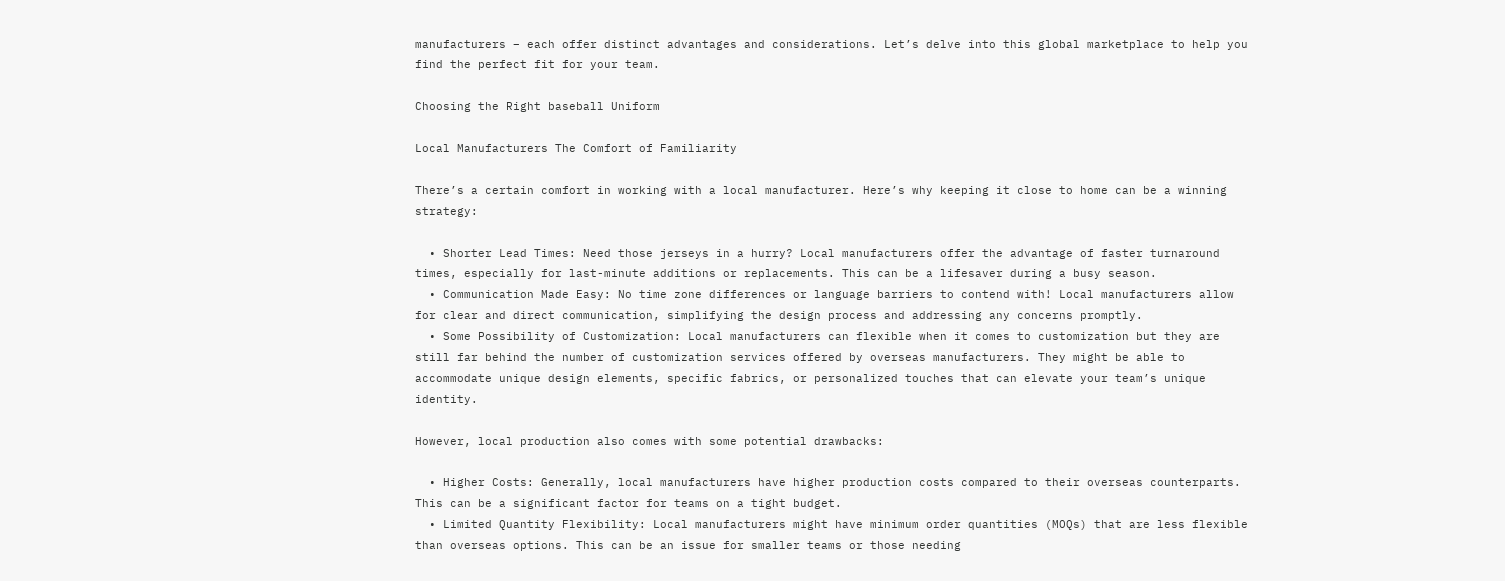manufacturers – each offer distinct advantages and considerations. Let’s delve into this global marketplace to help you find the perfect fit for your team.

Choosing the Right baseball Uniform

Local Manufacturers The Comfort of Familiarity

There’s a certain comfort in working with a local manufacturer. Here’s why keeping it close to home can be a winning strategy:

  • Shorter Lead Times: Need those jerseys in a hurry? Local manufacturers offer the advantage of faster turnaround times, especially for last-minute additions or replacements. This can be a lifesaver during a busy season.
  • Communication Made Easy: No time zone differences or language barriers to contend with! Local manufacturers allow for clear and direct communication, simplifying the design process and addressing any concerns promptly.
  • Some Possibility of Customization: Local manufacturers can flexible when it comes to customization but they are still far behind the number of customization services offered by overseas manufacturers. They might be able to accommodate unique design elements, specific fabrics, or personalized touches that can elevate your team’s unique identity.

However, local production also comes with some potential drawbacks:

  • Higher Costs: Generally, local manufacturers have higher production costs compared to their overseas counterparts. This can be a significant factor for teams on a tight budget.
  • Limited Quantity Flexibility: Local manufacturers might have minimum order quantities (MOQs) that are less flexible than overseas options. This can be an issue for smaller teams or those needing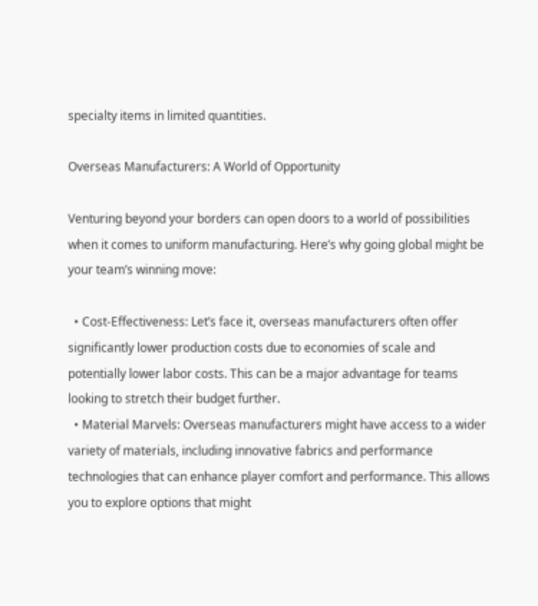specialty items in limited quantities.

Overseas Manufacturers: A World of Opportunity

Venturing beyond your borders can open doors to a world of possibilities when it comes to uniform manufacturing. Here’s why going global might be your team’s winning move:

  • Cost-Effectiveness: Let’s face it, overseas manufacturers often offer significantly lower production costs due to economies of scale and potentially lower labor costs. This can be a major advantage for teams looking to stretch their budget further.
  • Material Marvels: Overseas manufacturers might have access to a wider variety of materials, including innovative fabrics and performance technologies that can enhance player comfort and performance. This allows you to explore options that might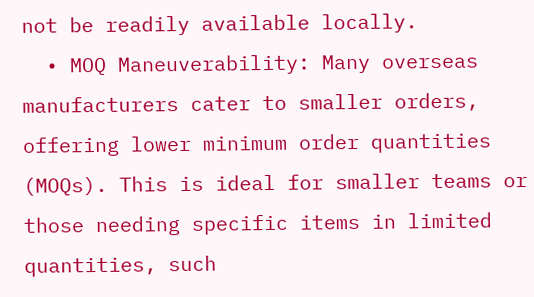not be readily available locally.
  • MOQ Maneuverability: Many overseas manufacturers cater to smaller orders, offering lower minimum order quantities (MOQs). This is ideal for smaller teams or those needing specific items in limited quantities, such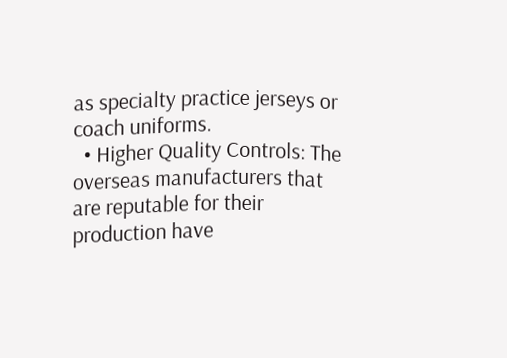as specialty practice jerseys or coach uniforms.
  • Higher Quality Controls: The overseas manufacturers that are reputable for their production have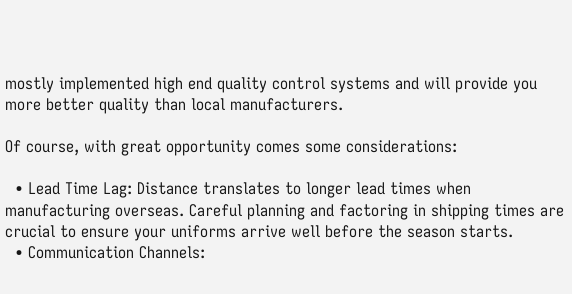mostly implemented high end quality control systems and will provide you more better quality than local manufacturers.

Of course, with great opportunity comes some considerations:

  • Lead Time Lag: Distance translates to longer lead times when manufacturing overseas. Careful planning and factoring in shipping times are crucial to ensure your uniforms arrive well before the season starts.
  • Communication Channels: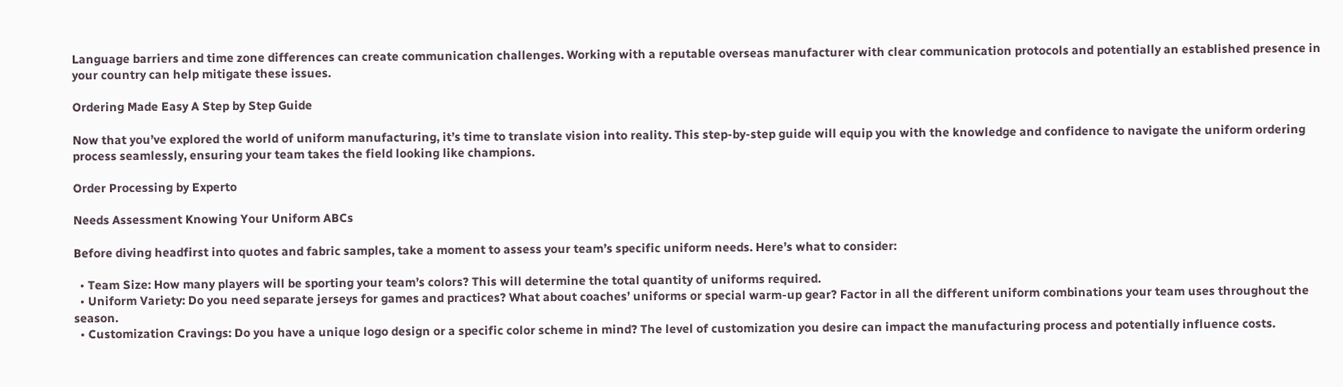Language barriers and time zone differences can create communication challenges. Working with a reputable overseas manufacturer with clear communication protocols and potentially an established presence in your country can help mitigate these issues.

Ordering Made Easy A Step by Step Guide

Now that you’ve explored the world of uniform manufacturing, it’s time to translate vision into reality. This step-by-step guide will equip you with the knowledge and confidence to navigate the uniform ordering process seamlessly, ensuring your team takes the field looking like champions.

Order Processing by Experto

Needs Assessment Knowing Your Uniform ABCs

Before diving headfirst into quotes and fabric samples, take a moment to assess your team’s specific uniform needs. Here’s what to consider:

  • Team Size: How many players will be sporting your team’s colors? This will determine the total quantity of uniforms required.
  • Uniform Variety: Do you need separate jerseys for games and practices? What about coaches’ uniforms or special warm-up gear? Factor in all the different uniform combinations your team uses throughout the season.
  • Customization Cravings: Do you have a unique logo design or a specific color scheme in mind? The level of customization you desire can impact the manufacturing process and potentially influence costs.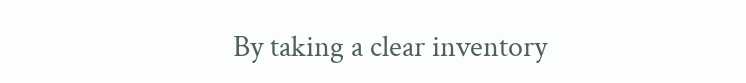By taking a clear inventory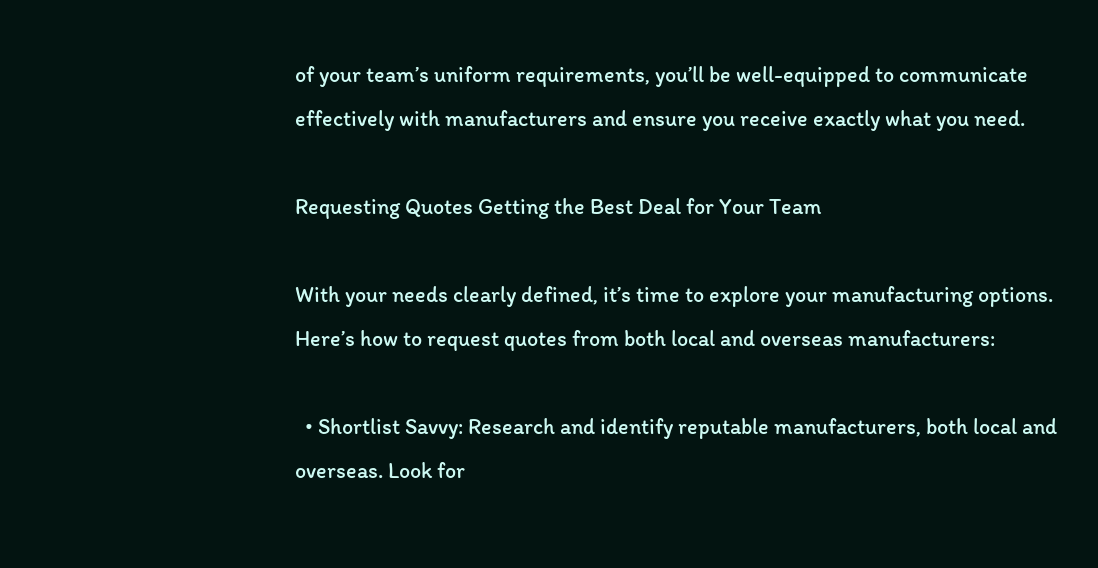of your team’s uniform requirements, you’ll be well-equipped to communicate effectively with manufacturers and ensure you receive exactly what you need.

Requesting Quotes Getting the Best Deal for Your Team

With your needs clearly defined, it’s time to explore your manufacturing options. Here’s how to request quotes from both local and overseas manufacturers:

  • Shortlist Savvy: Research and identify reputable manufacturers, both local and overseas. Look for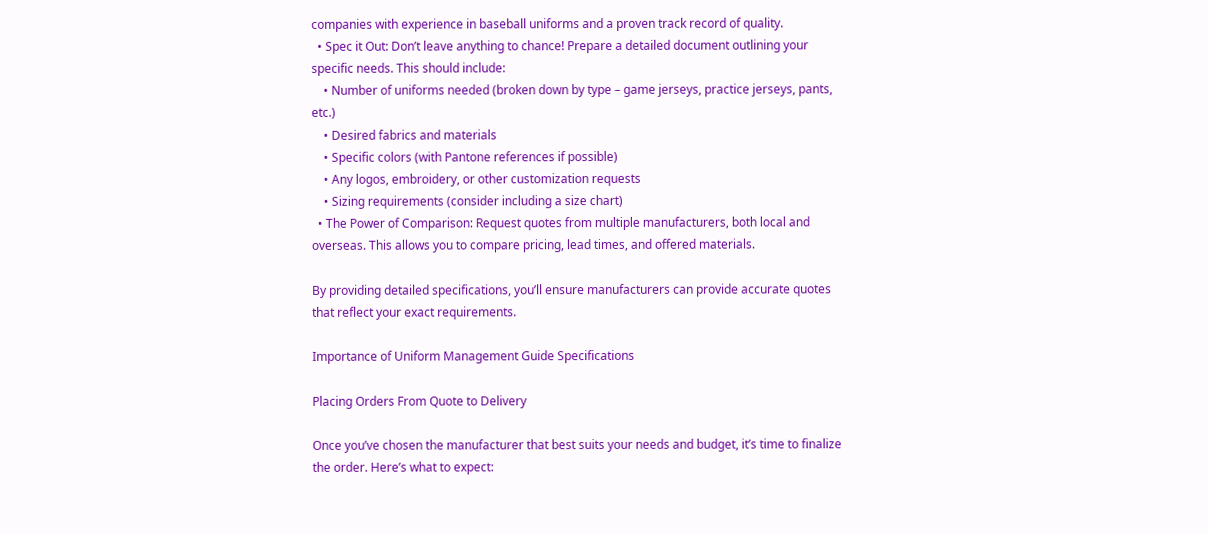companies with experience in baseball uniforms and a proven track record of quality.
  • Spec it Out: Don’t leave anything to chance! Prepare a detailed document outlining your specific needs. This should include:
    • Number of uniforms needed (broken down by type – game jerseys, practice jerseys, pants, etc.)
    • Desired fabrics and materials
    • Specific colors (with Pantone references if possible)
    • Any logos, embroidery, or other customization requests
    • Sizing requirements (consider including a size chart)
  • The Power of Comparison: Request quotes from multiple manufacturers, both local and overseas. This allows you to compare pricing, lead times, and offered materials.

By providing detailed specifications, you’ll ensure manufacturers can provide accurate quotes that reflect your exact requirements.

Importance of Uniform Management Guide Specifications

Placing Orders From Quote to Delivery

Once you’ve chosen the manufacturer that best suits your needs and budget, it’s time to finalize the order. Here’s what to expect: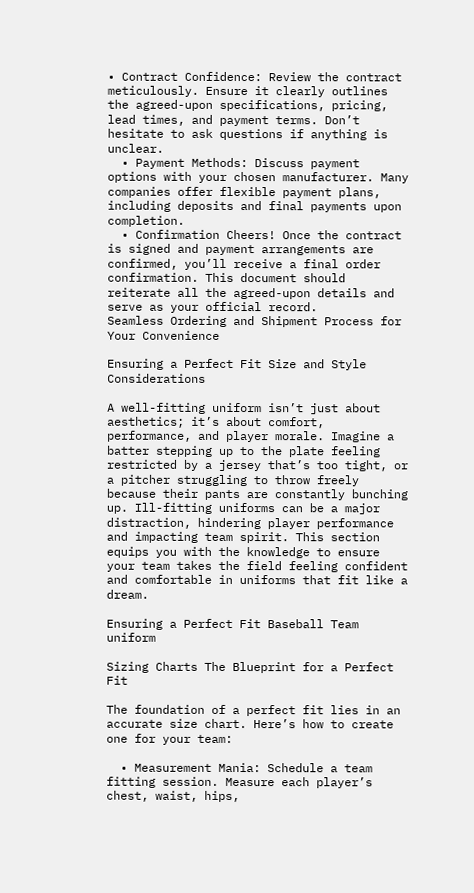• Contract Confidence: Review the contract meticulously. Ensure it clearly outlines the agreed-upon specifications, pricing, lead times, and payment terms. Don’t hesitate to ask questions if anything is unclear.
  • Payment Methods: Discuss payment options with your chosen manufacturer. Many companies offer flexible payment plans, including deposits and final payments upon completion.
  • Confirmation Cheers! Once the contract is signed and payment arrangements are confirmed, you’ll receive a final order confirmation. This document should reiterate all the agreed-upon details and serve as your official record.
Seamless Ordering and Shipment Process for Your Convenience

Ensuring a Perfect Fit Size and Style Considerations

A well-fitting uniform isn’t just about aesthetics; it’s about comfort, performance, and player morale. Imagine a batter stepping up to the plate feeling restricted by a jersey that’s too tight, or a pitcher struggling to throw freely because their pants are constantly bunching up. Ill-fitting uniforms can be a major distraction, hindering player performance and impacting team spirit. This section equips you with the knowledge to ensure your team takes the field feeling confident and comfortable in uniforms that fit like a dream.

Ensuring a Perfect Fit Baseball Team uniform

Sizing Charts The Blueprint for a Perfect Fit

The foundation of a perfect fit lies in an accurate size chart. Here’s how to create one for your team:

  • Measurement Mania: Schedule a team fitting session. Measure each player’s chest, waist, hips,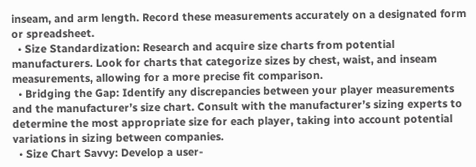inseam, and arm length. Record these measurements accurately on a designated form or spreadsheet.
  • Size Standardization: Research and acquire size charts from potential manufacturers. Look for charts that categorize sizes by chest, waist, and inseam measurements, allowing for a more precise fit comparison.
  • Bridging the Gap: Identify any discrepancies between your player measurements and the manufacturer’s size chart. Consult with the manufacturer’s sizing experts to determine the most appropriate size for each player, taking into account potential variations in sizing between companies.
  • Size Chart Savvy: Develop a user-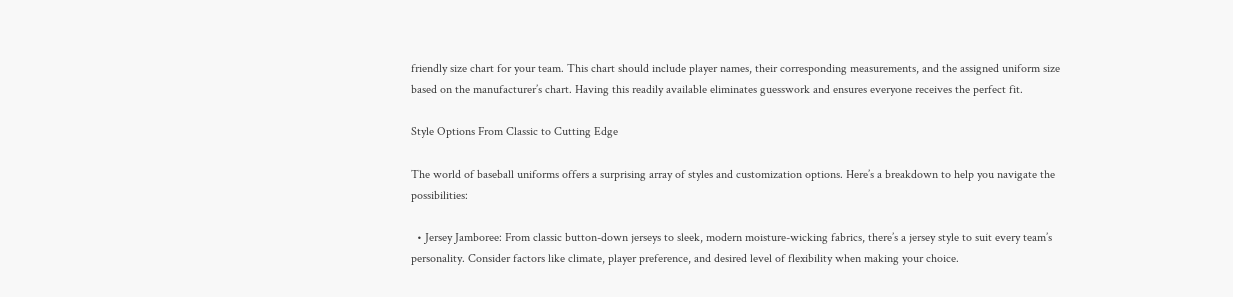friendly size chart for your team. This chart should include player names, their corresponding measurements, and the assigned uniform size based on the manufacturer’s chart. Having this readily available eliminates guesswork and ensures everyone receives the perfect fit.

Style Options From Classic to Cutting Edge

The world of baseball uniforms offers a surprising array of styles and customization options. Here’s a breakdown to help you navigate the possibilities:

  • Jersey Jamboree: From classic button-down jerseys to sleek, modern moisture-wicking fabrics, there’s a jersey style to suit every team’s personality. Consider factors like climate, player preference, and desired level of flexibility when making your choice.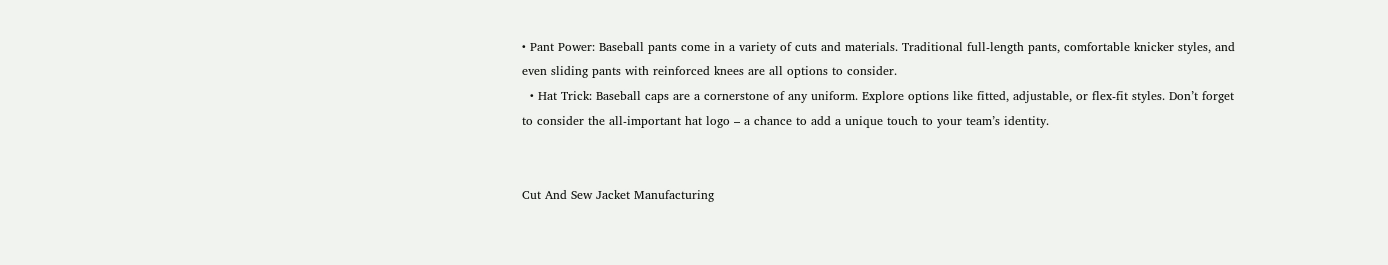• Pant Power: Baseball pants come in a variety of cuts and materials. Traditional full-length pants, comfortable knicker styles, and even sliding pants with reinforced knees are all options to consider.
  • Hat Trick: Baseball caps are a cornerstone of any uniform. Explore options like fitted, adjustable, or flex-fit styles. Don’t forget to consider the all-important hat logo – a chance to add a unique touch to your team’s identity.


Cut And Sew Jacket Manufacturing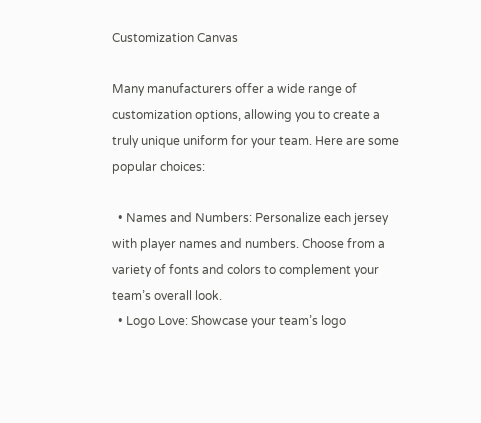Customization Canvas

Many manufacturers offer a wide range of customization options, allowing you to create a truly unique uniform for your team. Here are some popular choices:

  • Names and Numbers: Personalize each jersey with player names and numbers. Choose from a variety of fonts and colors to complement your team’s overall look.
  • Logo Love: Showcase your team’s logo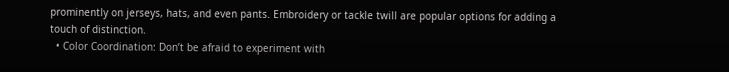prominently on jerseys, hats, and even pants. Embroidery or tackle twill are popular options for adding a touch of distinction.
  • Color Coordination: Don’t be afraid to experiment with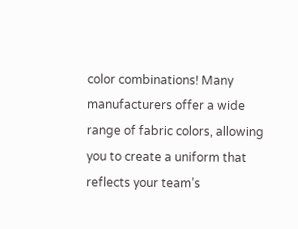color combinations! Many manufacturers offer a wide range of fabric colors, allowing you to create a uniform that reflects your team’s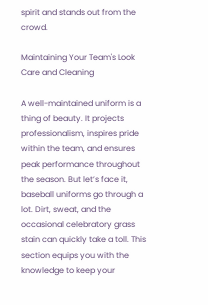spirit and stands out from the crowd.

Maintaining Your Team's Look Care and Cleaning

A well-maintained uniform is a thing of beauty. It projects professionalism, inspires pride within the team, and ensures peak performance throughout the season. But let’s face it, baseball uniforms go through a lot. Dirt, sweat, and the occasional celebratory grass stain can quickly take a toll. This section equips you with the knowledge to keep your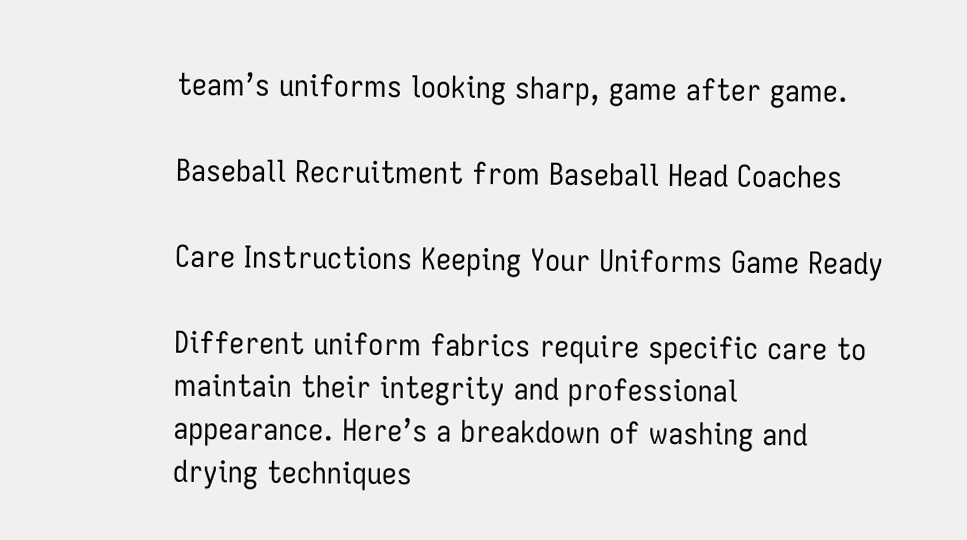team’s uniforms looking sharp, game after game.

Baseball Recruitment from Baseball Head Coaches

Care Instructions Keeping Your Uniforms Game Ready

Different uniform fabrics require specific care to maintain their integrity and professional appearance. Here’s a breakdown of washing and drying techniques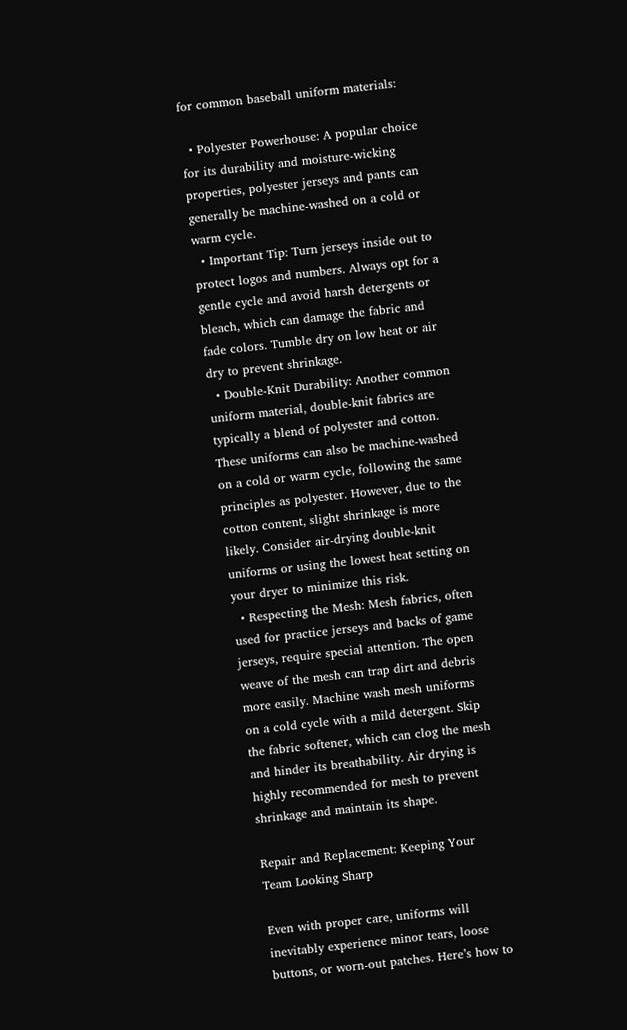for common baseball uniform materials:

  • Polyester Powerhouse: A popular choice for its durability and moisture-wicking properties, polyester jerseys and pants can generally be machine-washed on a cold or warm cycle.
  • Important Tip: Turn jerseys inside out to protect logos and numbers. Always opt for a gentle cycle and avoid harsh detergents or bleach, which can damage the fabric and fade colors. Tumble dry on low heat or air dry to prevent shrinkage.
  • Double-Knit Durability: Another common uniform material, double-knit fabrics are typically a blend of polyester and cotton. These uniforms can also be machine-washed on a cold or warm cycle, following the same principles as polyester. However, due to the cotton content, slight shrinkage is more likely. Consider air-drying double-knit uniforms or using the lowest heat setting on your dryer to minimize this risk.
  • Respecting the Mesh: Mesh fabrics, often used for practice jerseys and backs of game jerseys, require special attention. The open weave of the mesh can trap dirt and debris more easily. Machine wash mesh uniforms on a cold cycle with a mild detergent. Skip the fabric softener, which can clog the mesh and hinder its breathability. Air drying is highly recommended for mesh to prevent shrinkage and maintain its shape.

Repair and Replacement: Keeping Your Team Looking Sharp

Even with proper care, uniforms will inevitably experience minor tears, loose buttons, or worn-out patches. Here’s how to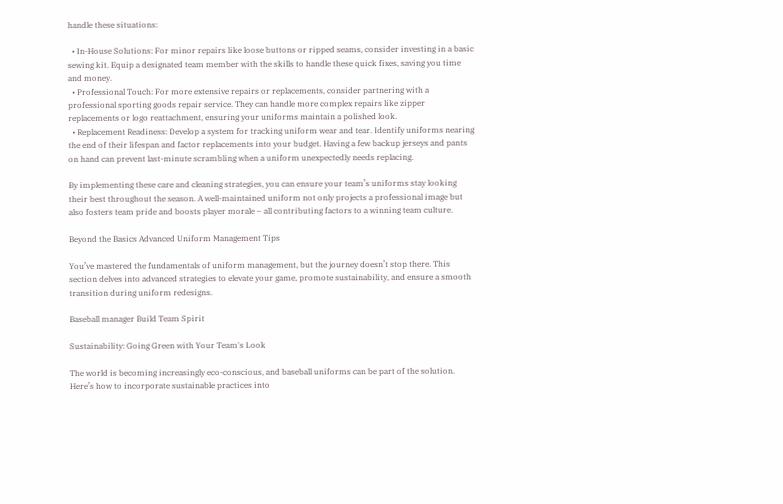handle these situations:

  • In-House Solutions: For minor repairs like loose buttons or ripped seams, consider investing in a basic sewing kit. Equip a designated team member with the skills to handle these quick fixes, saving you time and money.
  • Professional Touch: For more extensive repairs or replacements, consider partnering with a professional sporting goods repair service. They can handle more complex repairs like zipper replacements or logo reattachment, ensuring your uniforms maintain a polished look.
  • Replacement Readiness: Develop a system for tracking uniform wear and tear. Identify uniforms nearing the end of their lifespan and factor replacements into your budget. Having a few backup jerseys and pants on hand can prevent last-minute scrambling when a uniform unexpectedly needs replacing.

By implementing these care and cleaning strategies, you can ensure your team’s uniforms stay looking their best throughout the season. A well-maintained uniform not only projects a professional image but also fosters team pride and boosts player morale – all contributing factors to a winning team culture.

Beyond the Basics Advanced Uniform Management Tips

You’ve mastered the fundamentals of uniform management, but the journey doesn’t stop there. This section delves into advanced strategies to elevate your game, promote sustainability, and ensure a smooth transition during uniform redesigns.

Baseball manager Build Team Spirit

Sustainability: Going Green with Your Team's Look

The world is becoming increasingly eco-conscious, and baseball uniforms can be part of the solution. Here’s how to incorporate sustainable practices into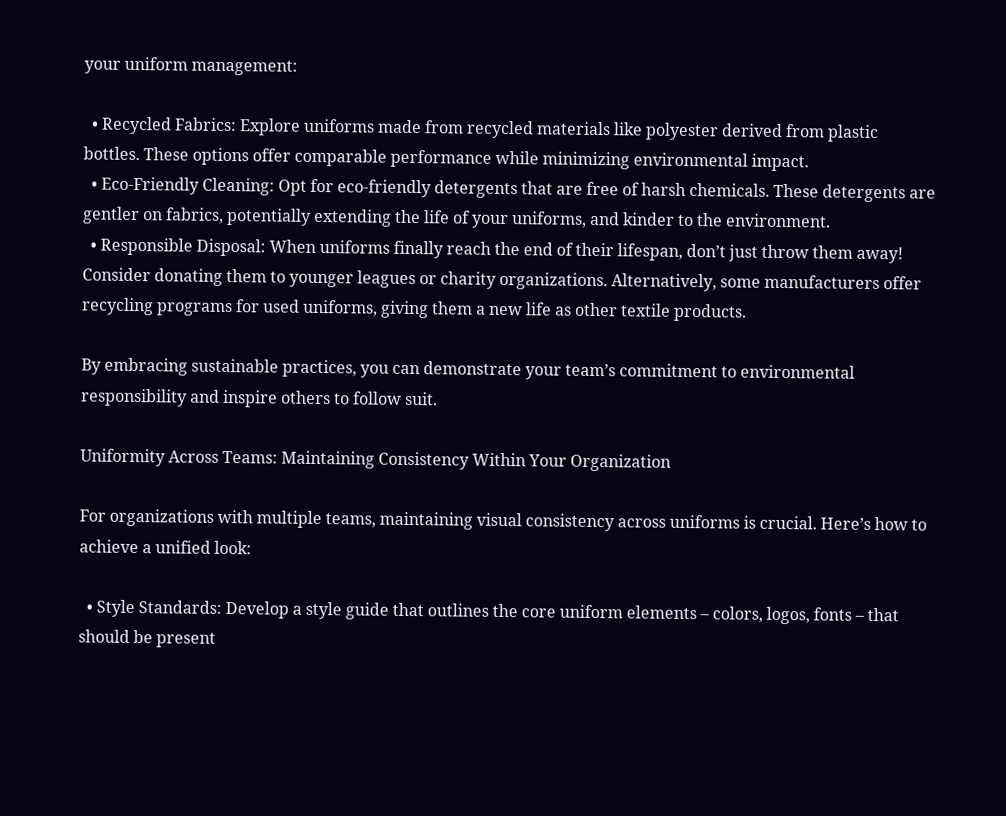your uniform management:

  • Recycled Fabrics: Explore uniforms made from recycled materials like polyester derived from plastic bottles. These options offer comparable performance while minimizing environmental impact.
  • Eco-Friendly Cleaning: Opt for eco-friendly detergents that are free of harsh chemicals. These detergents are gentler on fabrics, potentially extending the life of your uniforms, and kinder to the environment.
  • Responsible Disposal: When uniforms finally reach the end of their lifespan, don’t just throw them away! Consider donating them to younger leagues or charity organizations. Alternatively, some manufacturers offer recycling programs for used uniforms, giving them a new life as other textile products.

By embracing sustainable practices, you can demonstrate your team’s commitment to environmental responsibility and inspire others to follow suit.

Uniformity Across Teams: Maintaining Consistency Within Your Organization

For organizations with multiple teams, maintaining visual consistency across uniforms is crucial. Here’s how to achieve a unified look:

  • Style Standards: Develop a style guide that outlines the core uniform elements – colors, logos, fonts – that should be present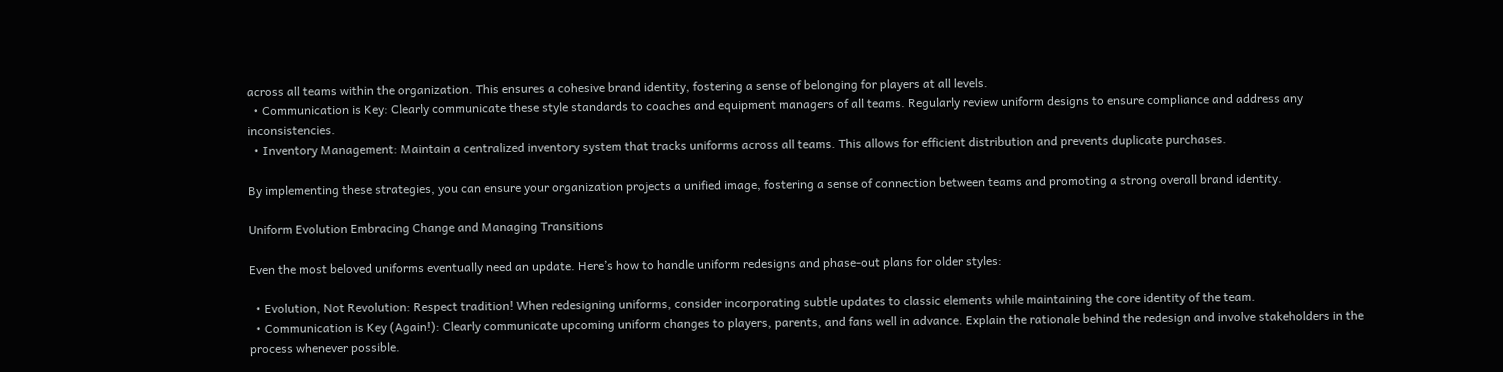across all teams within the organization. This ensures a cohesive brand identity, fostering a sense of belonging for players at all levels.
  • Communication is Key: Clearly communicate these style standards to coaches and equipment managers of all teams. Regularly review uniform designs to ensure compliance and address any inconsistencies.
  • Inventory Management: Maintain a centralized inventory system that tracks uniforms across all teams. This allows for efficient distribution and prevents duplicate purchases.

By implementing these strategies, you can ensure your organization projects a unified image, fostering a sense of connection between teams and promoting a strong overall brand identity.

Uniform Evolution Embracing Change and Managing Transitions

Even the most beloved uniforms eventually need an update. Here’s how to handle uniform redesigns and phase-out plans for older styles:

  • Evolution, Not Revolution: Respect tradition! When redesigning uniforms, consider incorporating subtle updates to classic elements while maintaining the core identity of the team.
  • Communication is Key (Again!): Clearly communicate upcoming uniform changes to players, parents, and fans well in advance. Explain the rationale behind the redesign and involve stakeholders in the process whenever possible.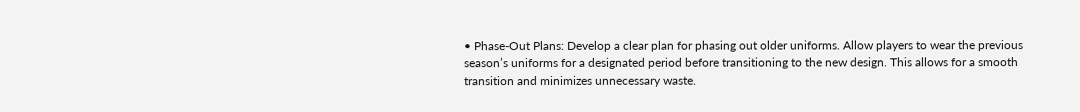• Phase-Out Plans: Develop a clear plan for phasing out older uniforms. Allow players to wear the previous season’s uniforms for a designated period before transitioning to the new design. This allows for a smooth transition and minimizes unnecessary waste.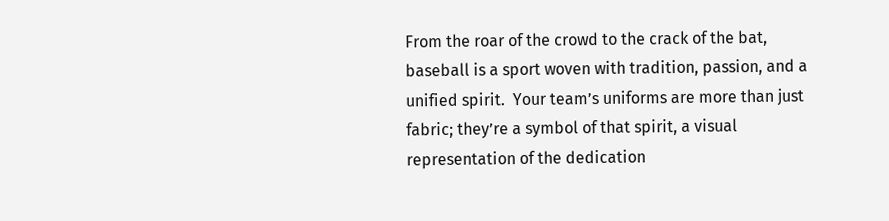From the roar of the crowd to the crack of the bat, baseball is a sport woven with tradition, passion, and a unified spirit.  Your team’s uniforms are more than just fabric; they’re a symbol of that spirit, a visual representation of the dedication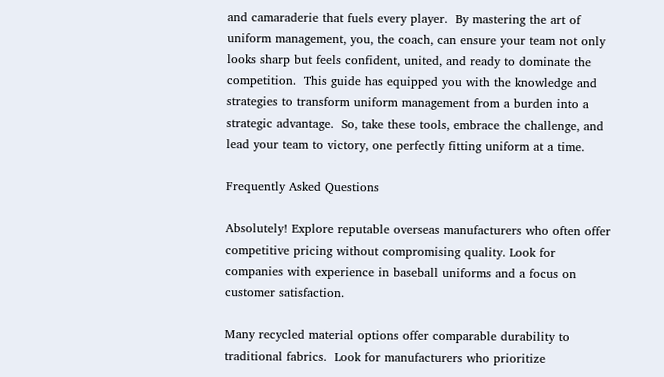and camaraderie that fuels every player.  By mastering the art of uniform management, you, the coach, can ensure your team not only looks sharp but feels confident, united, and ready to dominate the competition.  This guide has equipped you with the knowledge and strategies to transform uniform management from a burden into a strategic advantage.  So, take these tools, embrace the challenge, and lead your team to victory, one perfectly fitting uniform at a time.

Frequently Asked Questions

Absolutely! Explore reputable overseas manufacturers who often offer competitive pricing without compromising quality. Look for companies with experience in baseball uniforms and a focus on customer satisfaction.

Many recycled material options offer comparable durability to traditional fabrics.  Look for manufacturers who prioritize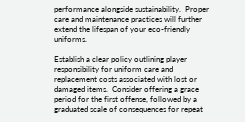performance alongside sustainability.  Proper care and maintenance practices will further extend the lifespan of your eco-friendly uniforms.

Establish a clear policy outlining player responsibility for uniform care and replacement costs associated with lost or damaged items.  Consider offering a grace period for the first offense, followed by a graduated scale of consequences for repeat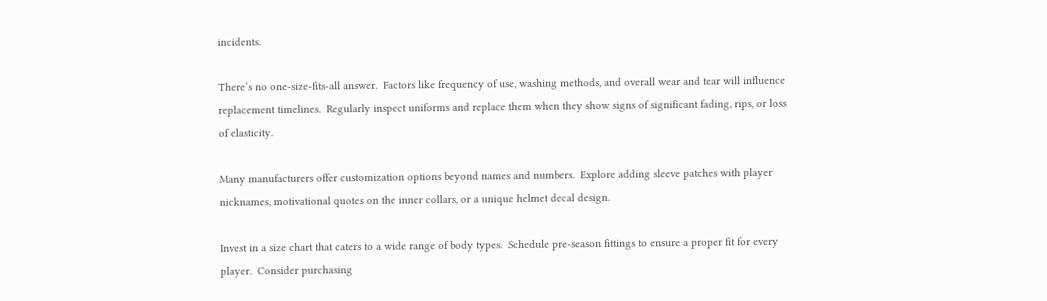incidents.

There’s no one-size-fits-all answer.  Factors like frequency of use, washing methods, and overall wear and tear will influence replacement timelines.  Regularly inspect uniforms and replace them when they show signs of significant fading, rips, or loss of elasticity.

Many manufacturers offer customization options beyond names and numbers.  Explore adding sleeve patches with player nicknames, motivational quotes on the inner collars, or a unique helmet decal design.

Invest in a size chart that caters to a wide range of body types.  Schedule pre-season fittings to ensure a proper fit for every player.  Consider purchasing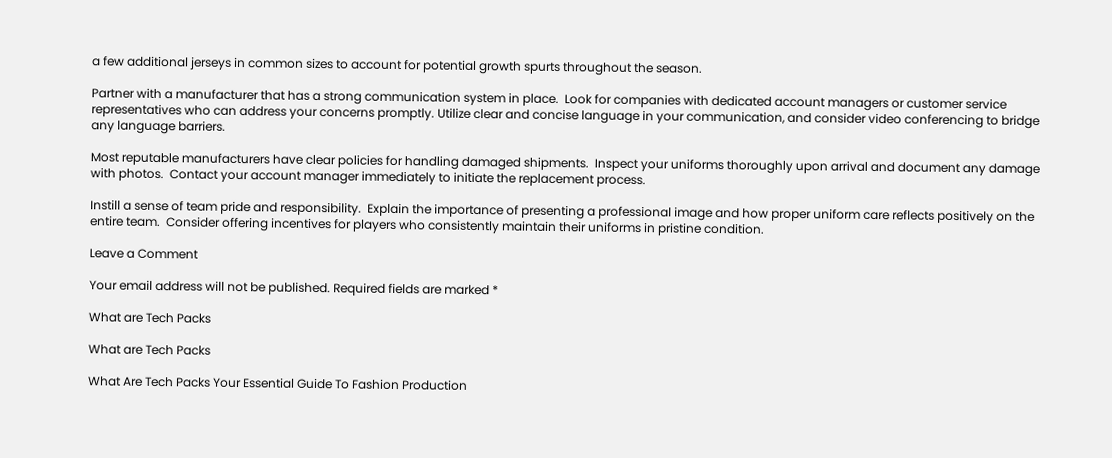a few additional jerseys in common sizes to account for potential growth spurts throughout the season.

Partner with a manufacturer that has a strong communication system in place.  Look for companies with dedicated account managers or customer service representatives who can address your concerns promptly. Utilize clear and concise language in your communication, and consider video conferencing to bridge any language barriers.

Most reputable manufacturers have clear policies for handling damaged shipments.  Inspect your uniforms thoroughly upon arrival and document any damage with photos.  Contact your account manager immediately to initiate the replacement process.

Instill a sense of team pride and responsibility.  Explain the importance of presenting a professional image and how proper uniform care reflects positively on the entire team.  Consider offering incentives for players who consistently maintain their uniforms in pristine condition.

Leave a Comment

Your email address will not be published. Required fields are marked *

What are Tech Packs

What are Tech Packs

What Are Tech Packs Your Essential Guide To Fashion Production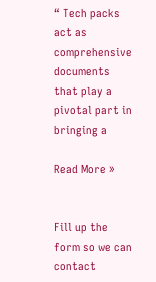“ Tech packs act as comprehensive documents that play a pivotal part in bringing a

Read More »


Fill up the form so we can contact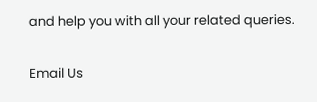and help you with all your related queries.

Email Us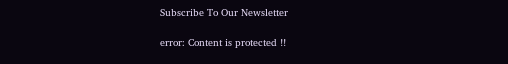Subscribe To Our Newsletter

error: Content is protected !!